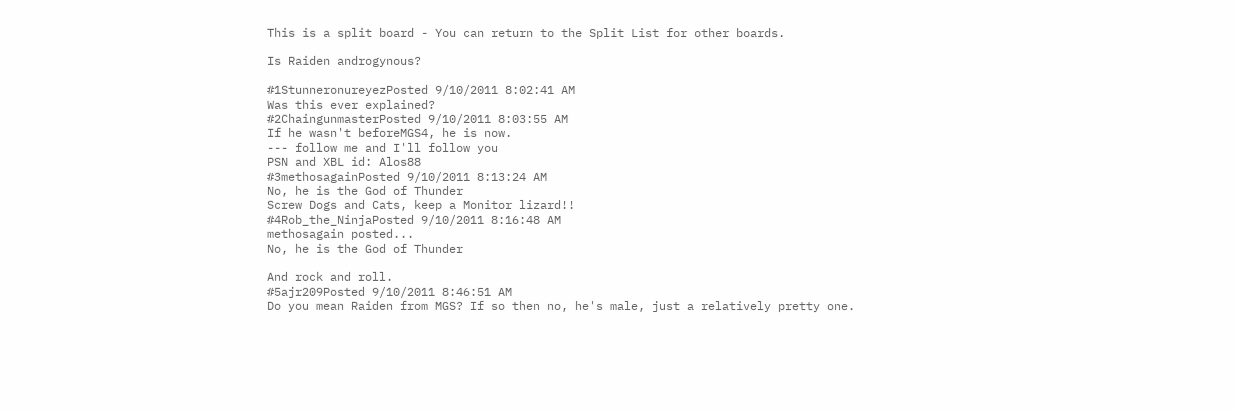This is a split board - You can return to the Split List for other boards.

Is Raiden androgynous?

#1StunneronureyezPosted 9/10/2011 8:02:41 AM
Was this ever explained?
#2ChaingunmasterPosted 9/10/2011 8:03:55 AM
If he wasn't beforeMGS4, he is now.
--- follow me and I'll follow you
PSN and XBL id: Alos88
#3methosagainPosted 9/10/2011 8:13:24 AM
No, he is the God of Thunder
Screw Dogs and Cats, keep a Monitor lizard!!
#4Rob_the_NinjaPosted 9/10/2011 8:16:48 AM
methosagain posted...
No, he is the God of Thunder

And rock and roll.
#5ajr209Posted 9/10/2011 8:46:51 AM
Do you mean Raiden from MGS? If so then no, he's male, just a relatively pretty one.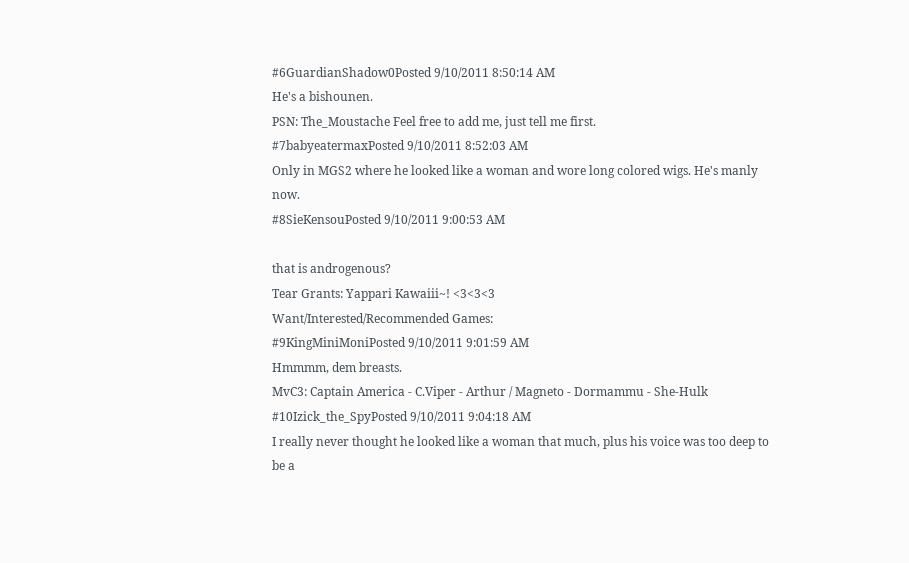#6GuardianShadow0Posted 9/10/2011 8:50:14 AM
He's a bishounen.
PSN: The_Moustache Feel free to add me, just tell me first.
#7babyeatermaxPosted 9/10/2011 8:52:03 AM
Only in MGS2 where he looked like a woman and wore long colored wigs. He's manly now.
#8SieKensouPosted 9/10/2011 9:00:53 AM

that is androgenous?
Tear Grants: Yappari Kawaiii~! <3<3<3
Want/Interested/Recommended Games:
#9KingMiniMoniPosted 9/10/2011 9:01:59 AM
Hmmmm, dem breasts.
MvC3: Captain America - C.Viper - Arthur / Magneto - Dormammu - She-Hulk
#10Izick_the_SpyPosted 9/10/2011 9:04:18 AM
I really never thought he looked like a woman that much, plus his voice was too deep to be a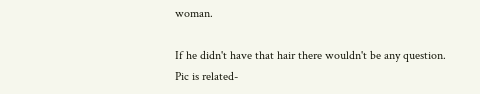woman.

If he didn't have that hair there wouldn't be any question.
Pic is related-